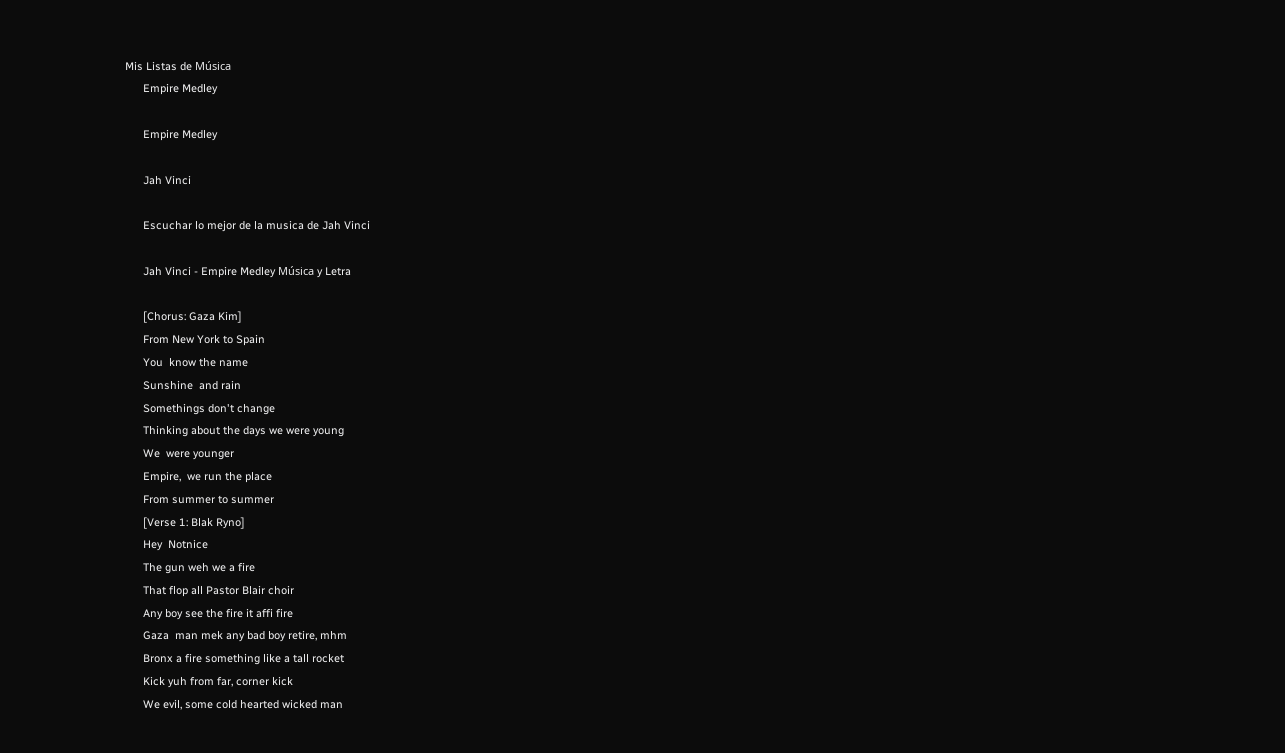Mis Listas de Música
      Empire Medley

      Empire Medley

      Jah Vinci

      Escuchar lo mejor de la musica de Jah Vinci

      Jah Vinci - Empire Medley Música y Letra

      [Chorus: Gaza Kim]
      From New York to Spain
      You  know the name
      Sunshine  and rain
      Somethings don't change
      Thinking about the days we were young
      We  were younger
      Empire,  we run the place
      From summer to summer
      [Verse 1: Blak Ryno]
      Hey  Notnice
      The gun weh we a fire
      That flop all Pastor Blair choir
      Any boy see the fire it affi fire
      Gaza  man mek any bad boy retire, mhm
      Bronx a fire something like a tall rocket
      Kick yuh from far, corner kick
      We evil, some cold hearted wicked man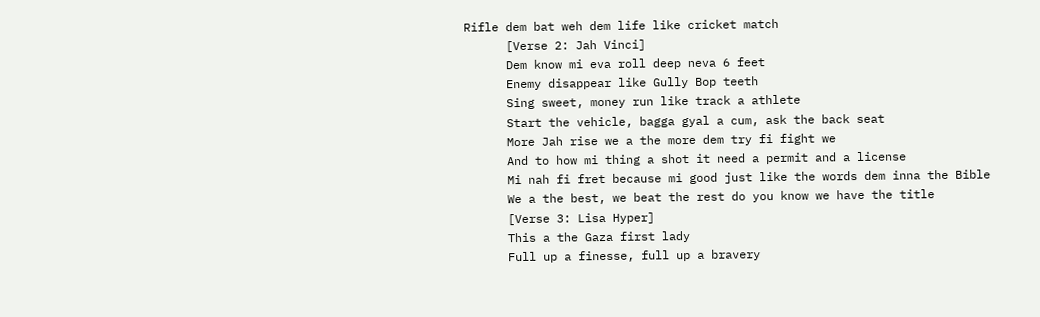Rifle dem bat weh dem life like cricket match
      [Verse 2: Jah Vinci]
      Dem know mi eva roll deep neva 6 feet
      Enemy disappear like Gully Bop teeth
      Sing sweet, money run like track a athlete
      Start the vehicle, bagga gyal a cum, ask the back seat
      More Jah rise we a the more dem try fi fight we
      And to how mi thing a shot it need a permit and a license
      Mi nah fi fret because mi good just like the words dem inna the Bible
      We a the best, we beat the rest do you know we have the title
      [Verse 3: Lisa Hyper]
      This a the Gaza first lady
      Full up a finesse, full up a bravery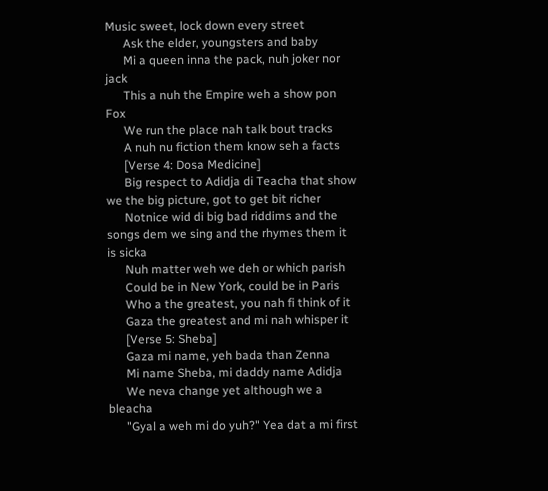Music sweet, lock down every street
      Ask the elder, youngsters and baby
      Mi a queen inna the pack, nuh joker nor jack
      This a nuh the Empire weh a show pon Fox
      We run the place nah talk bout tracks
      A nuh nu fiction them know seh a facts
      [Verse 4: Dosa Medicine]
      Big respect to Adidja di Teacha that show we the big picture, got to get bit richer
      Notnice wid di big bad riddims and the songs dem we sing and the rhymes them it is sicka
      Nuh matter weh we deh or which parish
      Could be in New York, could be in Paris
      Who a the greatest, you nah fi think of it
      Gaza the greatest and mi nah whisper it
      [Verse 5: Sheba]
      Gaza mi name, yeh bada than Zenna
      Mi name Sheba, mi daddy name Adidja
      We neva change yet although we a bleacha
      "Gyal a weh mi do yuh?" Yea dat a mi first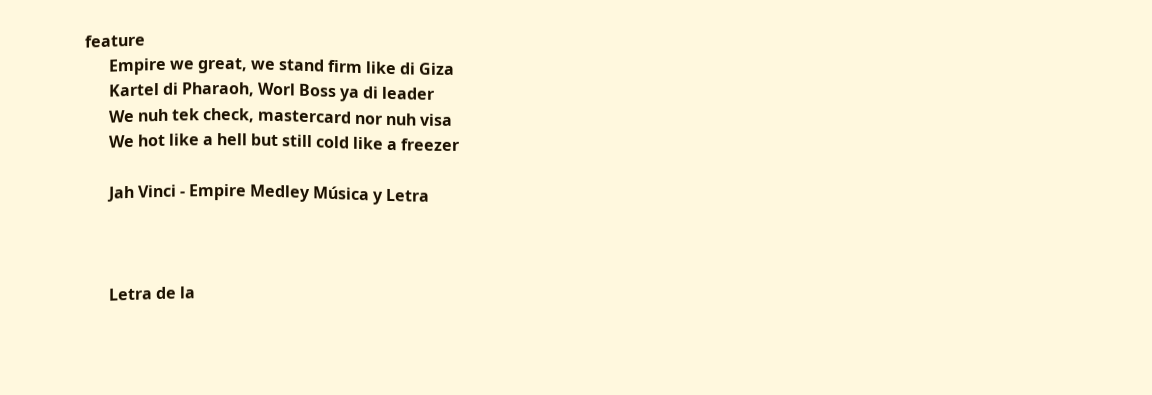feature
      Empire we great, we stand firm like di Giza
      Kartel di Pharaoh, Worl Boss ya di leader
      We nuh tek check, mastercard nor nuh visa
      We hot like a hell but still cold like a freezer

      Jah Vinci - Empire Medley Música y Letra



      Letra de la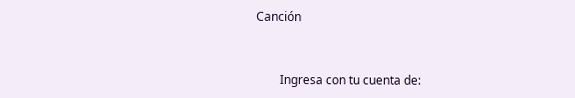Canción


        Ingresa con tu cuenta de: